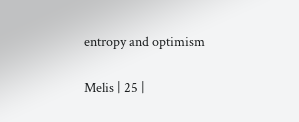entropy and optimism

Melis | 25 |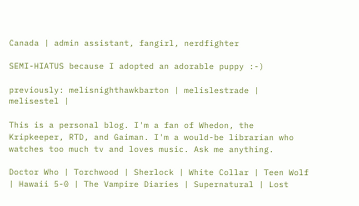Canada | admin assistant, fangirl, nerdfighter

SEMI-HIATUS because I adopted an adorable puppy :-)

previously: melisnighthawkbarton | melislestrade | melisestel |

This is a personal blog. I'm a fan of Whedon, the Kripkeeper, RTD, and Gaiman. I'm a would-be librarian who watches too much tv and loves music. Ask me anything.

Doctor Who | Torchwood | Sherlock | White Collar | Teen Wolf | Hawaii 5-0 | The Vampire Diaries | Supernatural | Lost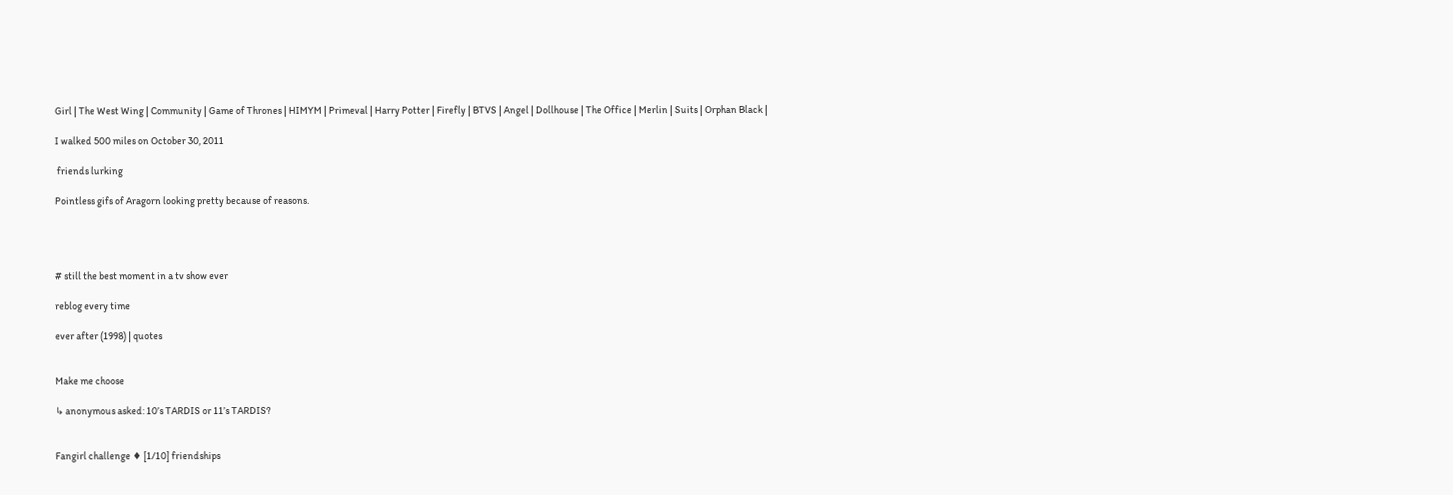Girl | The West Wing | Community | Game of Thrones | HIMYM | Primeval | Harry Potter | Firefly | BTVS | Angel | Dollhouse | The Office | Merlin | Suits | Orphan Black |

I walked 500 miles on October 30, 2011

 friends lurking

Pointless gifs of Aragorn looking pretty because of reasons.




# still the best moment in a tv show ever

reblog every time

ever after (1998) | quotes


Make me choose

↳ anonymous asked: 10’s TARDIS or 11’s TARDIS?


Fangirl challenge ♦ [1/10] friendships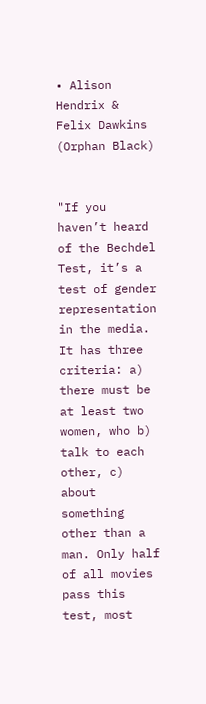• Alison Hendrix & Felix Dawkins (Orphan Black)


"If you haven’t heard of the Bechdel Test, it’s a test of gender representation in the media. It has three criteria: a) there must be at least two women, who b) talk to each other, c) about something other than a man. Only half of all movies pass this test, most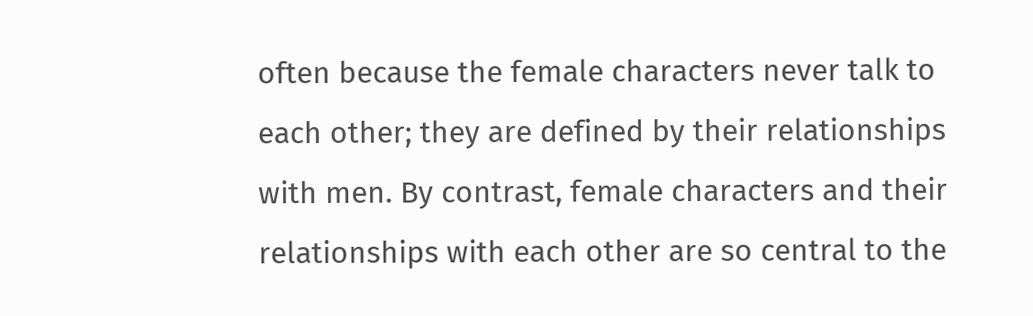often because the female characters never talk to each other; they are defined by their relationships with men. By contrast, female characters and their relationships with each other are so central to the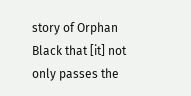story of Orphan Black that [it] not only passes the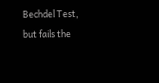Bechdel Test, but fails the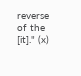reverse of the [it]." (x)